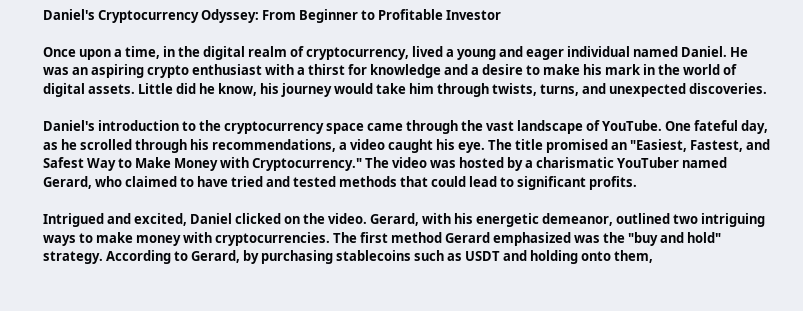Daniel's Cryptocurrency Odyssey: From Beginner to Profitable Investor

Once upon a time, in the digital realm of cryptocurrency, lived a young and eager individual named Daniel. He was an aspiring crypto enthusiast with a thirst for knowledge and a desire to make his mark in the world of digital assets. Little did he know, his journey would take him through twists, turns, and unexpected discoveries.

Daniel's introduction to the cryptocurrency space came through the vast landscape of YouTube. One fateful day, as he scrolled through his recommendations, a video caught his eye. The title promised an "Easiest, Fastest, and Safest Way to Make Money with Cryptocurrency." The video was hosted by a charismatic YouTuber named Gerard, who claimed to have tried and tested methods that could lead to significant profits.

Intrigued and excited, Daniel clicked on the video. Gerard, with his energetic demeanor, outlined two intriguing ways to make money with cryptocurrencies. The first method Gerard emphasized was the "buy and hold" strategy. According to Gerard, by purchasing stablecoins such as USDT and holding onto them,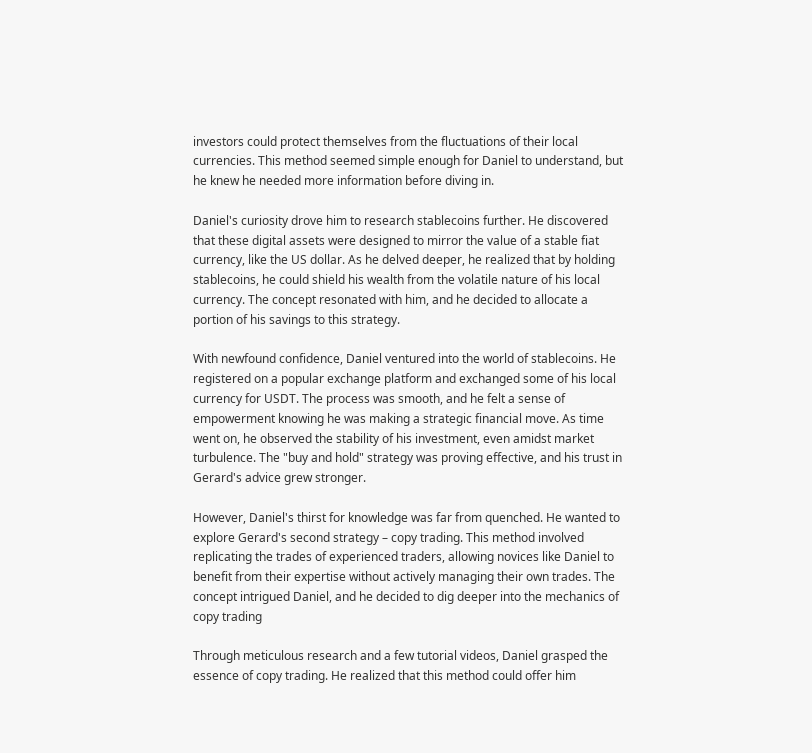investors could protect themselves from the fluctuations of their local currencies. This method seemed simple enough for Daniel to understand, but he knew he needed more information before diving in.

Daniel's curiosity drove him to research stablecoins further. He discovered that these digital assets were designed to mirror the value of a stable fiat currency, like the US dollar. As he delved deeper, he realized that by holding stablecoins, he could shield his wealth from the volatile nature of his local currency. The concept resonated with him, and he decided to allocate a portion of his savings to this strategy.

With newfound confidence, Daniel ventured into the world of stablecoins. He registered on a popular exchange platform and exchanged some of his local currency for USDT. The process was smooth, and he felt a sense of empowerment knowing he was making a strategic financial move. As time went on, he observed the stability of his investment, even amidst market turbulence. The "buy and hold" strategy was proving effective, and his trust in Gerard's advice grew stronger.

However, Daniel's thirst for knowledge was far from quenched. He wanted to explore Gerard's second strategy – copy trading. This method involved replicating the trades of experienced traders, allowing novices like Daniel to benefit from their expertise without actively managing their own trades. The concept intrigued Daniel, and he decided to dig deeper into the mechanics of copy trading

Through meticulous research and a few tutorial videos, Daniel grasped the essence of copy trading. He realized that this method could offer him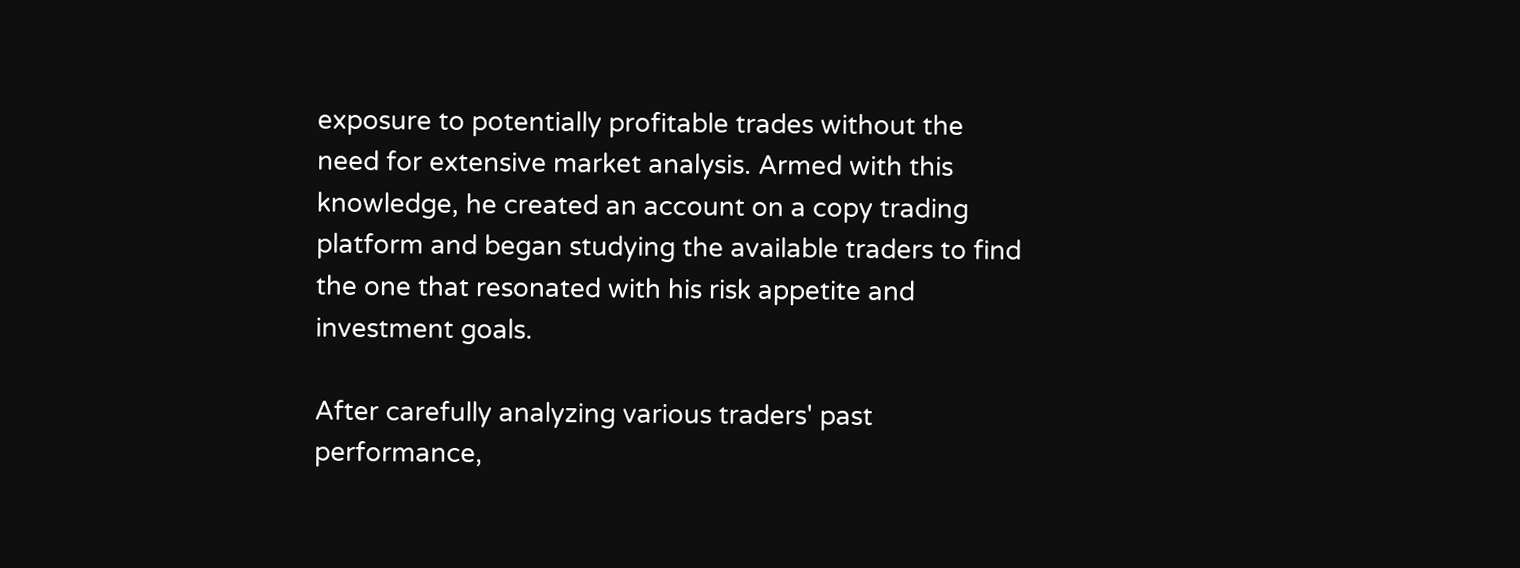exposure to potentially profitable trades without the need for extensive market analysis. Armed with this knowledge, he created an account on a copy trading platform and began studying the available traders to find the one that resonated with his risk appetite and investment goals.

After carefully analyzing various traders' past performance,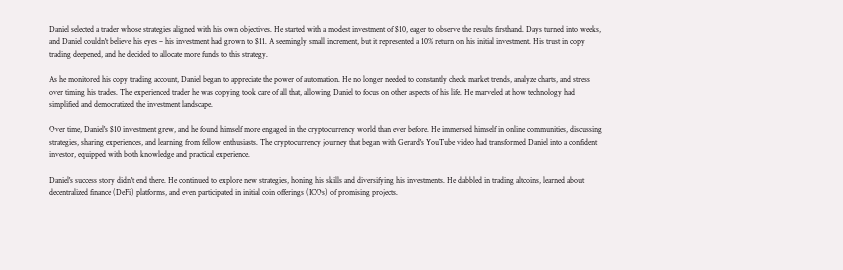Daniel selected a trader whose strategies aligned with his own objectives. He started with a modest investment of $10, eager to observe the results firsthand. Days turned into weeks, and Daniel couldn't believe his eyes – his investment had grown to $11. A seemingly small increment, but it represented a 10% return on his initial investment. His trust in copy trading deepened, and he decided to allocate more funds to this strategy.

As he monitored his copy trading account, Daniel began to appreciate the power of automation. He no longer needed to constantly check market trends, analyze charts, and stress over timing his trades. The experienced trader he was copying took care of all that, allowing Daniel to focus on other aspects of his life. He marveled at how technology had simplified and democratized the investment landscape.

Over time, Daniel's $10 investment grew, and he found himself more engaged in the cryptocurrency world than ever before. He immersed himself in online communities, discussing strategies, sharing experiences, and learning from fellow enthusiasts. The cryptocurrency journey that began with Gerard's YouTube video had transformed Daniel into a confident investor, equipped with both knowledge and practical experience.

Daniel's success story didn't end there. He continued to explore new strategies, honing his skills and diversifying his investments. He dabbled in trading altcoins, learned about decentralized finance (DeFi) platforms, and even participated in initial coin offerings (ICOs) of promising projects.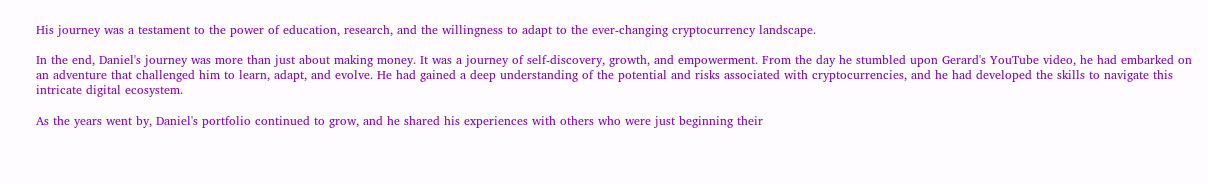His journey was a testament to the power of education, research, and the willingness to adapt to the ever-changing cryptocurrency landscape.

In the end, Daniel's journey was more than just about making money. It was a journey of self-discovery, growth, and empowerment. From the day he stumbled upon Gerard's YouTube video, he had embarked on an adventure that challenged him to learn, adapt, and evolve. He had gained a deep understanding of the potential and risks associated with cryptocurrencies, and he had developed the skills to navigate this intricate digital ecosystem.

As the years went by, Daniel's portfolio continued to grow, and he shared his experiences with others who were just beginning their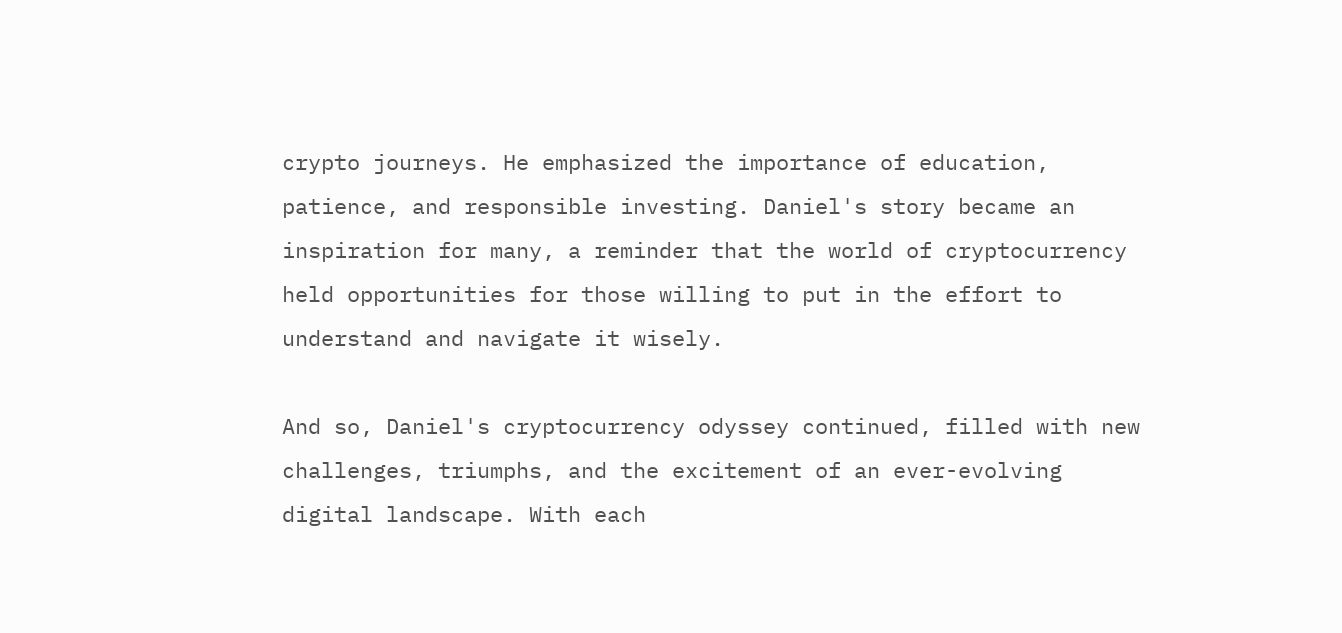crypto journeys. He emphasized the importance of education, patience, and responsible investing. Daniel's story became an inspiration for many, a reminder that the world of cryptocurrency held opportunities for those willing to put in the effort to understand and navigate it wisely.

And so, Daniel's cryptocurrency odyssey continued, filled with new challenges, triumphs, and the excitement of an ever-evolving digital landscape. With each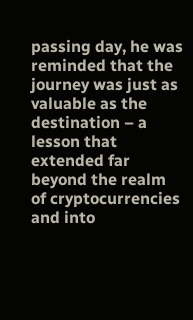passing day, he was reminded that the journey was just as valuable as the destination – a lesson that extended far beyond the realm of cryptocurrencies and into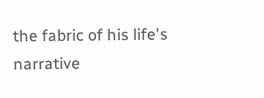the fabric of his life's narrative